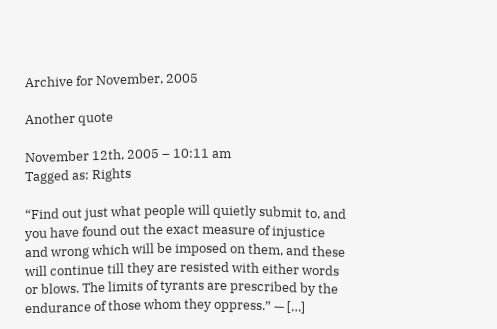Archive for November, 2005

Another quote

November 12th, 2005 – 10:11 am
Tagged as: Rights

“Find out just what people will quietly submit to, and you have found out the exact measure of injustice and wrong which will be imposed on them, and these will continue till they are resisted with either words or blows. The limits of tyrants are prescribed by the endurance of those whom they oppress.” — […]